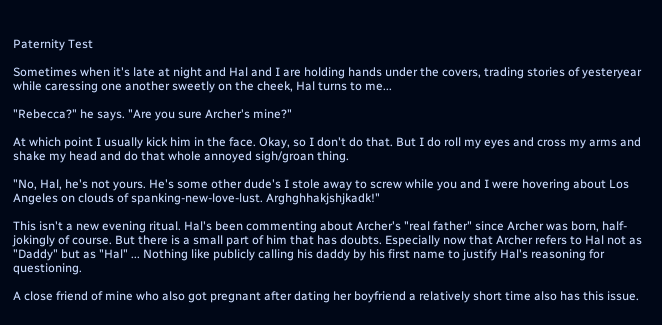Paternity Test

Sometimes when it's late at night and Hal and I are holding hands under the covers, trading stories of yesteryear while caressing one another sweetly on the cheek, Hal turns to me...

"Rebecca?" he says. "Are you sure Archer's mine?"

At which point I usually kick him in the face. Okay, so I don't do that. But I do roll my eyes and cross my arms and shake my head and do that whole annoyed sigh/groan thing.

"No, Hal, he's not yours. He's some other dude's I stole away to screw while you and I were hovering about Los Angeles on clouds of spanking-new-love-lust. Arghghhakjshjkadk!"

This isn't a new evening ritual. Hal's been commenting about Archer's "real father" since Archer was born, half-jokingly of course. But there is a small part of him that has doubts. Especially now that Archer refers to Hal not as "Daddy" but as "Hal" ... Nothing like publicly calling his daddy by his first name to justify Hal's reasoning for questioning.

A close friend of mine who also got pregnant after dating her boyfriend a relatively short time also has this issue.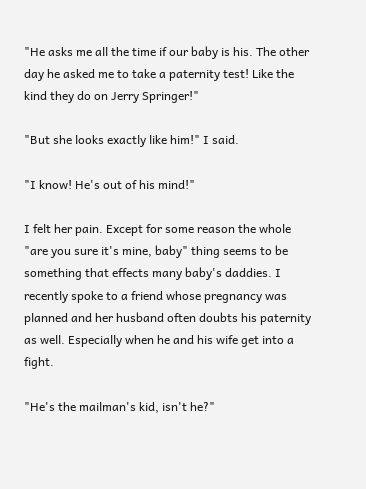"He asks me all the time if our baby is his. The other day he asked me to take a paternity test! Like the kind they do on Jerry Springer!"

"But she looks exactly like him!" I said.

"I know! He's out of his mind!"

I felt her pain. Except for some reason the whole "are you sure it's mine, baby" thing seems to be something that effects many baby's daddies. I recently spoke to a friend whose pregnancy was planned and her husband often doubts his paternity as well. Especially when he and his wife get into a fight.

"He's the mailman's kid, isn't he?"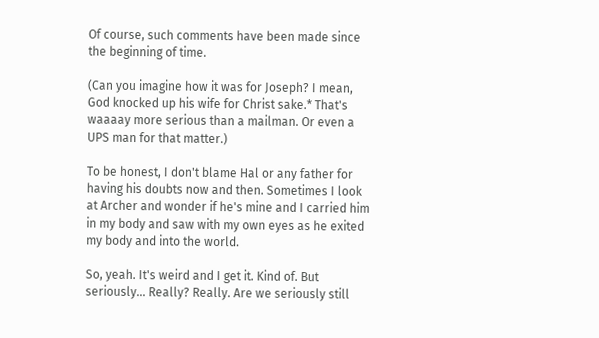Of course, such comments have been made since the beginning of time.

(Can you imagine how it was for Joseph? I mean, God knocked up his wife for Christ sake.* That's waaaay more serious than a mailman. Or even a UPS man for that matter.)

To be honest, I don't blame Hal or any father for having his doubts now and then. Sometimes I look at Archer and wonder if he's mine and I carried him in my body and saw with my own eyes as he exited my body and into the world.

So, yeah. It's weird and I get it. Kind of. But seriously... Really? Really. Are we seriously still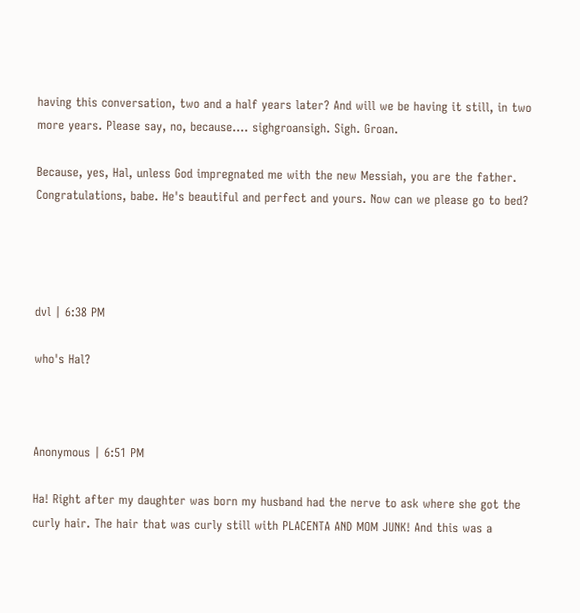having this conversation, two and a half years later? And will we be having it still, in two more years. Please say, no, because.... sighgroansigh. Sigh. Groan.

Because, yes, Hal, unless God impregnated me with the new Messiah, you are the father. Congratulations, babe. He's beautiful and perfect and yours. Now can we please go to bed?




dvl | 6:38 PM

who's Hal?



Anonymous | 6:51 PM

Ha! Right after my daughter was born my husband had the nerve to ask where she got the curly hair. The hair that was curly still with PLACENTA AND MOM JUNK! And this was a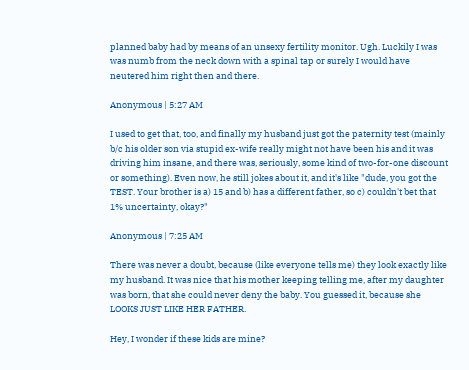planned baby had by means of an unsexy fertility monitor. Ugh. Luckily I was was numb from the neck down with a spinal tap or surely I would have neutered him right then and there.

Anonymous | 5:27 AM

I used to get that, too, and finally my husband just got the paternity test (mainly b/c his older son via stupid ex-wife really might not have been his and it was driving him insane, and there was, seriously, some kind of two-for-one discount or something). Even now, he still jokes about it, and it's like "dude, you got the TEST. Your brother is a) 15 and b) has a different father, so c) couldn't bet that 1% uncertainty, okay?"

Anonymous | 7:25 AM

There was never a doubt, because (like everyone tells me) they look exactly like my husband. It was nice that his mother keeping telling me, after my daughter was born, that she could never deny the baby. You guessed it, because she LOOKS JUST LIKE HER FATHER.

Hey, I wonder if these kids are mine?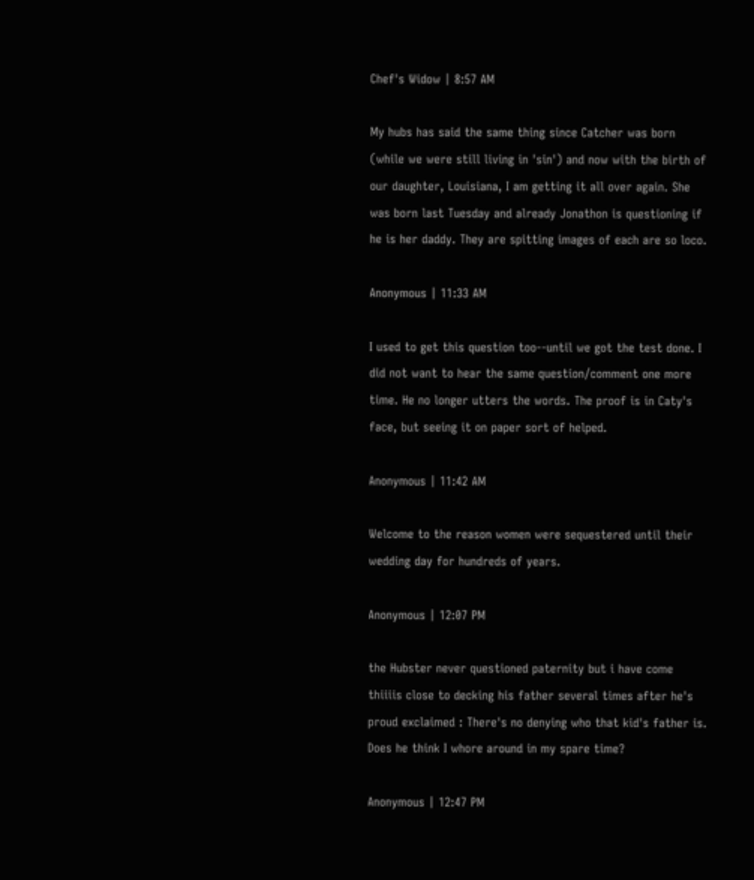Chef's Widow | 8:57 AM

My hubs has said the same thing since Catcher was born (while we were still living in 'sin') and now with the birth of our daughter, Louisiana, I am getting it all over again. She was born last Tuesday and already Jonathon is questioning if he is her daddy. They are spitting images of each are so loco.

Anonymous | 11:33 AM

I used to get this question too--until we got the test done. I did not want to hear the same question/comment one more time. He no longer utters the words. The proof is in Caty's face, but seeing it on paper sort of helped.

Anonymous | 11:42 AM

Welcome to the reason women were sequestered until their wedding day for hundreds of years.

Anonymous | 12:07 PM

the Hubster never questioned paternity but i have come thiiiis close to decking his father several times after he's proud exclaimed : There's no denying who that kid's father is. Does he think I whore around in my spare time?

Anonymous | 12:47 PM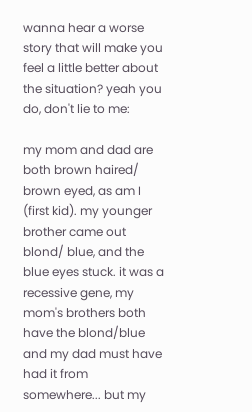wanna hear a worse story that will make you feel a little better about the situation? yeah you do, don't lie to me:

my mom and dad are both brown haired/ brown eyed, as am I (first kid). my younger brother came out blond/ blue, and the blue eyes stuck. it was a recessive gene, my mom's brothers both have the blond/blue and my dad must have had it from somewhere... but my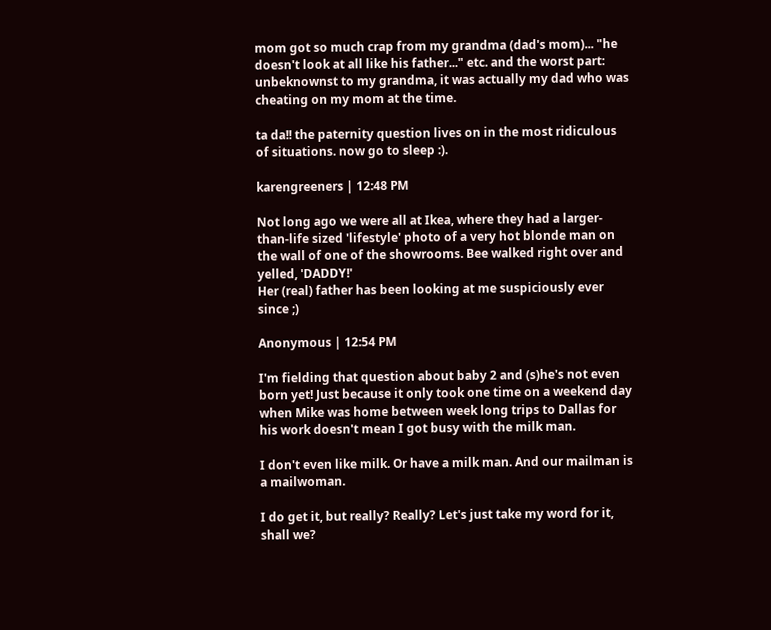mom got so much crap from my grandma (dad's mom)... "he doesn't look at all like his father..." etc. and the worst part: unbeknownst to my grandma, it was actually my dad who was cheating on my mom at the time.

ta da!! the paternity question lives on in the most ridiculous of situations. now go to sleep :).

karengreeners | 12:48 PM

Not long ago we were all at Ikea, where they had a larger-than-life sized 'lifestyle' photo of a very hot blonde man on the wall of one of the showrooms. Bee walked right over and yelled, 'DADDY!'
Her (real) father has been looking at me suspiciously ever since ;)

Anonymous | 12:54 PM

I'm fielding that question about baby 2 and (s)he's not even born yet! Just because it only took one time on a weekend day when Mike was home between week long trips to Dallas for his work doesn't mean I got busy with the milk man.

I don't even like milk. Or have a milk man. And our mailman is a mailwoman.

I do get it, but really? Really? Let's just take my word for it, shall we?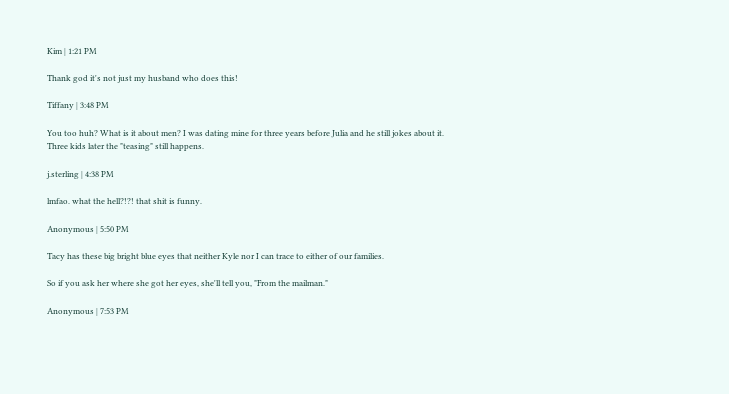Kim | 1:21 PM

Thank god it's not just my husband who does this!

Tiffany | 3:48 PM

You too huh? What is it about men? I was dating mine for three years before Julia and he still jokes about it. Three kids later the "teasing" still happens.

j.sterling | 4:38 PM

lmfao. what the hell?!?! that shit is funny.

Anonymous | 5:50 PM

Tacy has these big bright blue eyes that neither Kyle nor I can trace to either of our families.

So if you ask her where she got her eyes, she'll tell you, "From the mailman."

Anonymous | 7:53 PM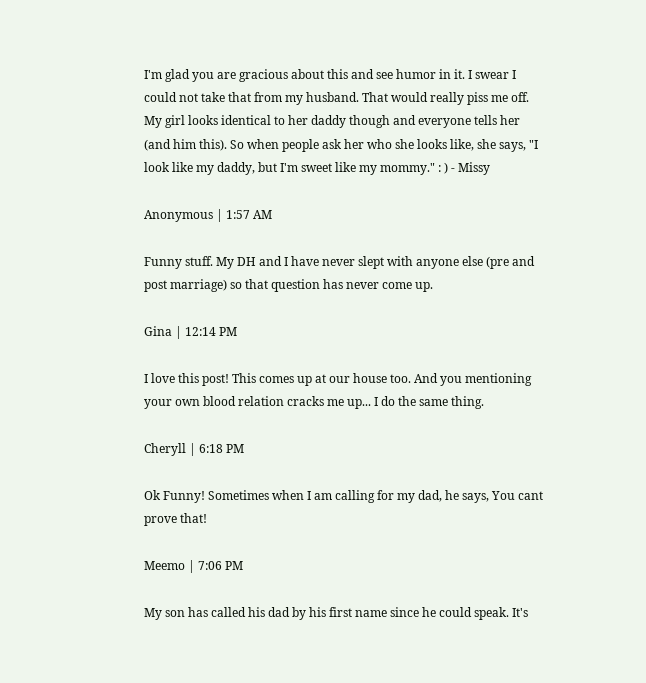I'm glad you are gracious about this and see humor in it. I swear I could not take that from my husband. That would really piss me off. My girl looks identical to her daddy though and everyone tells her (and him this). So when people ask her who she looks like, she says, "I look like my daddy, but I'm sweet like my mommy." : ) - Missy

Anonymous | 1:57 AM

Funny stuff. My DH and I have never slept with anyone else (pre and post marriage) so that question has never come up.

Gina | 12:14 PM

I love this post! This comes up at our house too. And you mentioning your own blood relation cracks me up... I do the same thing.

Cheryll | 6:18 PM

Ok Funny! Sometimes when I am calling for my dad, he says, You cant prove that!

Meemo | 7:06 PM

My son has called his dad by his first name since he could speak. It's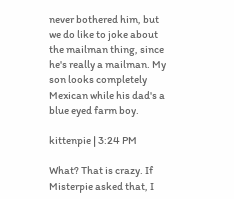never bothered him, but we do like to joke about the mailman thing, since he's really a mailman. My son looks completely Mexican while his dad's a blue eyed farm boy.

kittenpie | 3:24 PM

What? That is crazy. If Misterpie asked that, I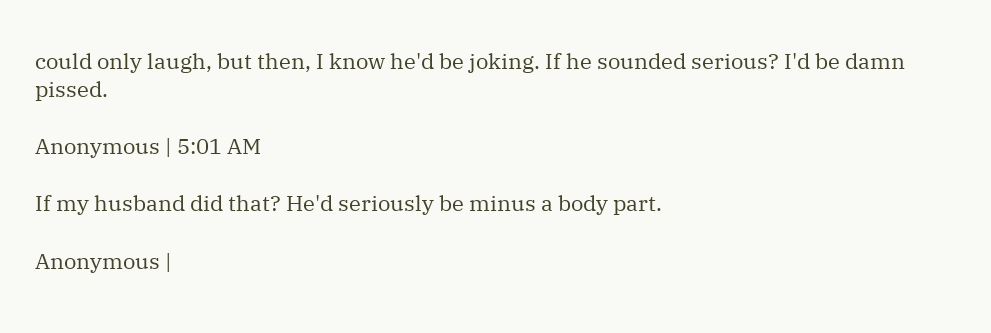could only laugh, but then, I know he'd be joking. If he sounded serious? I'd be damn pissed.

Anonymous | 5:01 AM

If my husband did that? He'd seriously be minus a body part.

Anonymous |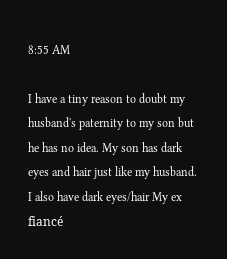8:55 AM

I have a tiny reason to doubt my husband's paternity to my son but he has no idea. My son has dark eyes and hair just like my husband. I also have dark eyes/hair My ex fiancé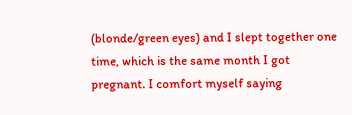(blonde/green eyes) and I slept together one time, which is the same month I got pregnant. I comfort myself saying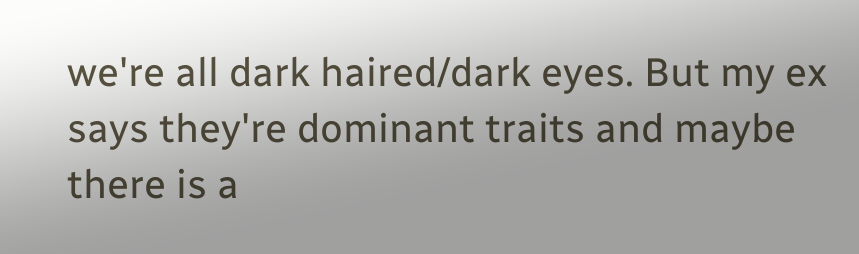we're all dark haired/dark eyes. But my ex says they're dominant traits and maybe there is a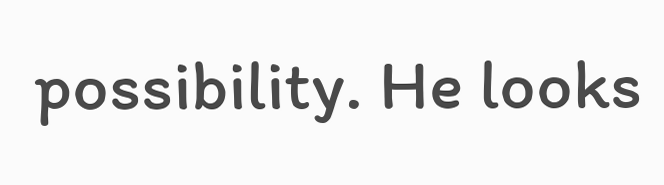possibility. He looks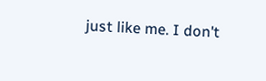just like me. I don't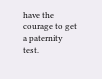have the courage to get a paternity test.